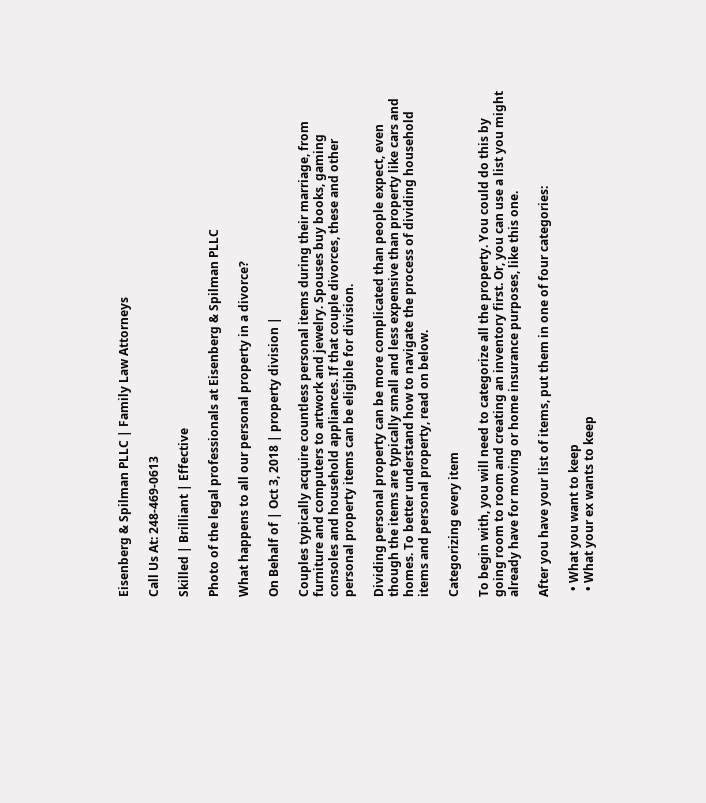Eisenberg & Spilman PLLC | Family Law Attorneys

Call Us At: 248-469-0613

Skilled | Brilliant | Effective

Photo of the legal professionals at Eisenberg & Spilman PLLC

What happens to all our personal property in a divorce?

On Behalf of | Oct 3, 2018 | property division |

Couples typically acquire countless personal items during their marriage, from furniture and computers to artwork and jewelry. Spouses buy books, gaming consoles and household appliances. If that couple divorces, these and other personal property items can be eligible for division.

Dividing personal property can be more complicated than people expect, even though the items are typically small and less expensive than property like cars and homes. To better understand how to navigate the process of dividing household items and personal property, read on below.

Categorizing every item

To begin with, you will need to categorize all the property. You could do this by going room to room and creating an inventory first. Or, you can use a list you might already have for moving or home insurance purposes, like this one.

After you have your list of items, put them in one of four categories:

  • What you want to keep
  • What your ex wants to keep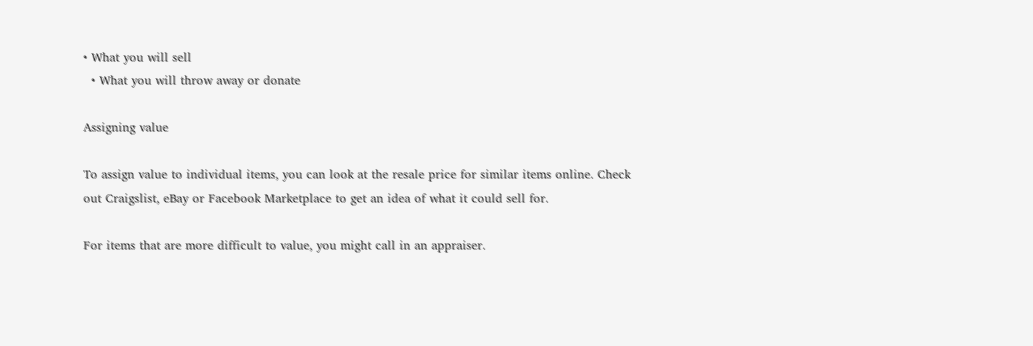• What you will sell
  • What you will throw away or donate

Assigning value

To assign value to individual items, you can look at the resale price for similar items online. Check out Craigslist, eBay or Facebook Marketplace to get an idea of what it could sell for.

For items that are more difficult to value, you might call in an appraiser.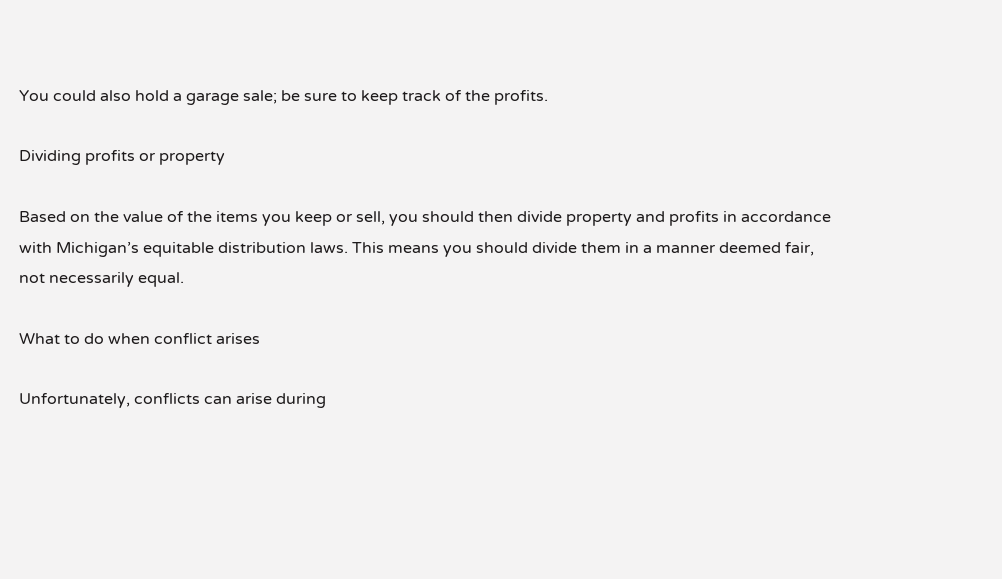You could also hold a garage sale; be sure to keep track of the profits.

Dividing profits or property

Based on the value of the items you keep or sell, you should then divide property and profits in accordance with Michigan’s equitable distribution laws. This means you should divide them in a manner deemed fair, not necessarily equal.

What to do when conflict arises

Unfortunately, conflicts can arise during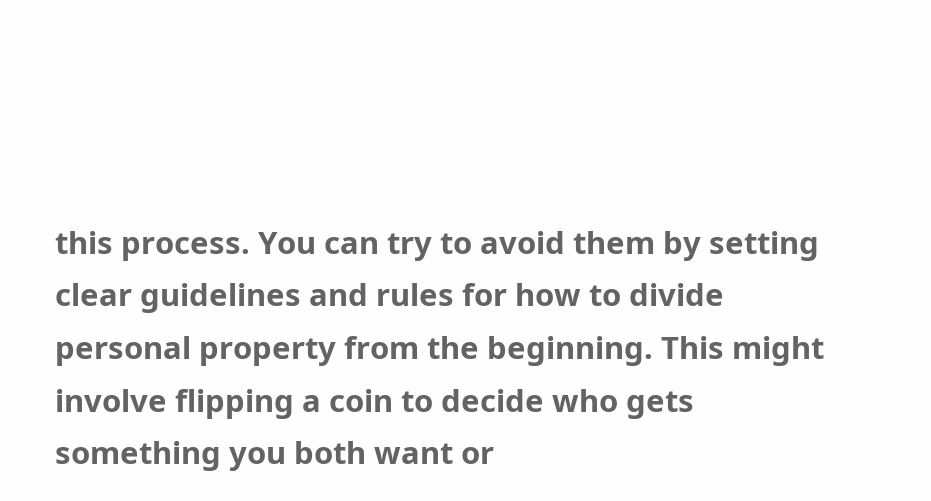this process. You can try to avoid them by setting clear guidelines and rules for how to divide personal property from the beginning. This might involve flipping a coin to decide who gets something you both want or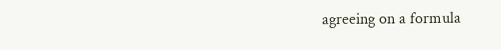agreeing on a formula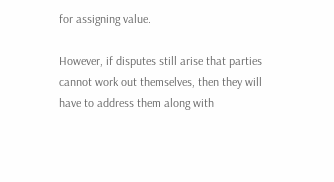for assigning value.

However, if disputes still arise that parties cannot work out themselves, then they will have to address them along with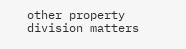other property division matters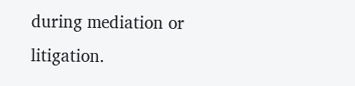during mediation or litigation.